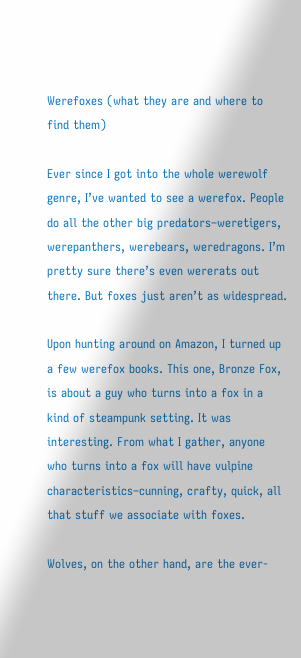Werefoxes (what they are and where to find them)

Ever since I got into the whole werewolf genre, I’ve wanted to see a werefox. People do all the other big predators–weretigers, werepanthers, werebears, weredragons. I’m pretty sure there’s even wererats out there. But foxes just aren’t as widespread.

Upon hunting around on Amazon, I turned up a few werefox books. This one, Bronze Fox, is about a guy who turns into a fox in a kind of steampunk setting. It was interesting. From what I gather, anyone who turns into a fox will have vulpine characteristics–cunning, crafty, quick, all that stuff we associate with foxes.

Wolves, on the other hand, are the ever-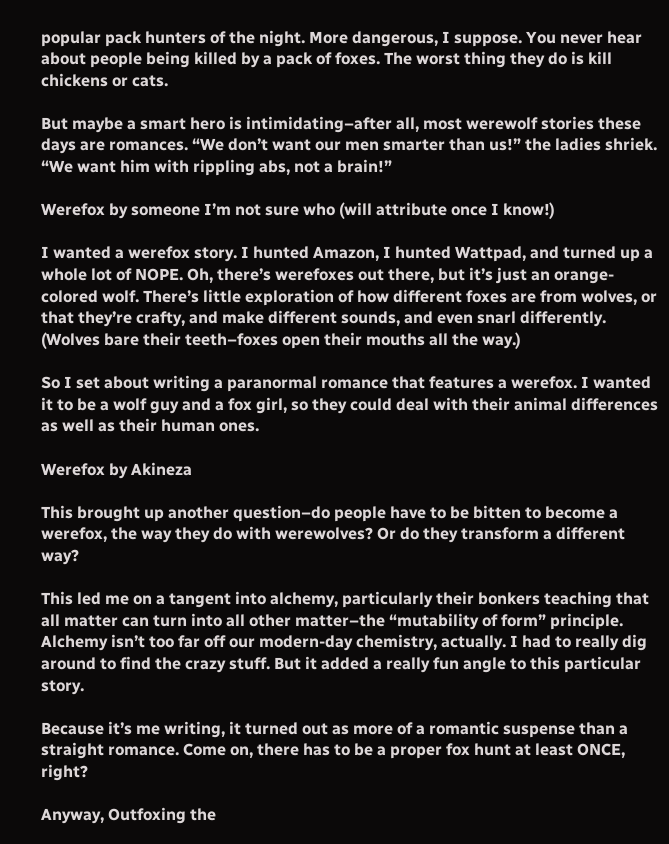popular pack hunters of the night. More dangerous, I suppose. You never hear about people being killed by a pack of foxes. The worst thing they do is kill chickens or cats.

But maybe a smart hero is intimidating–after all, most werewolf stories these days are romances. “We don’t want our men smarter than us!” the ladies shriek. “We want him with rippling abs, not a brain!”

Werefox by someone I’m not sure who (will attribute once I know!)

I wanted a werefox story. I hunted Amazon, I hunted Wattpad, and turned up a whole lot of NOPE. Oh, there’s werefoxes out there, but it’s just an orange-colored wolf. There’s little exploration of how different foxes are from wolves, or that they’re crafty, and make different sounds, and even snarl differently. (Wolves bare their teeth–foxes open their mouths all the way.)

So I set about writing a paranormal romance that features a werefox. I wanted it to be a wolf guy and a fox girl, so they could deal with their animal differences as well as their human ones.

Werefox by Akineza

This brought up another question–do people have to be bitten to become a werefox, the way they do with werewolves? Or do they transform a different way?

This led me on a tangent into alchemy, particularly their bonkers teaching that all matter can turn into all other matter–the “mutability of form” principle. Alchemy isn’t too far off our modern-day chemistry, actually. I had to really dig around to find the crazy stuff. But it added a really fun angle to this particular story.

Because it’s me writing, it turned out as more of a romantic suspense than a straight romance. Come on, there has to be a proper fox hunt at least ONCE, right?

Anyway, Outfoxing the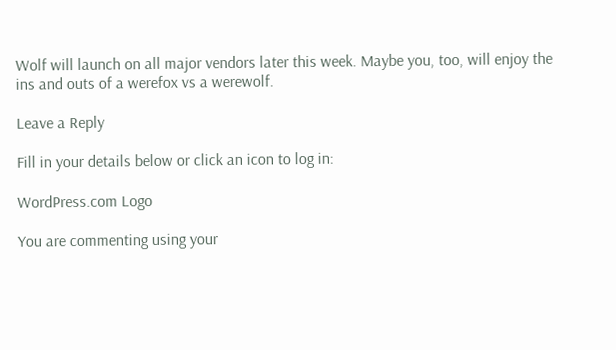Wolf will launch on all major vendors later this week. Maybe you, too, will enjoy the ins and outs of a werefox vs a werewolf.

Leave a Reply

Fill in your details below or click an icon to log in:

WordPress.com Logo

You are commenting using your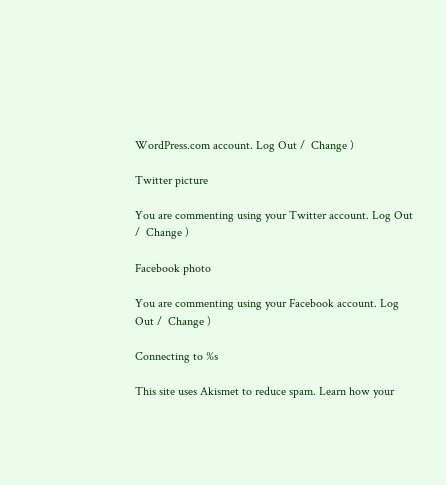WordPress.com account. Log Out /  Change )

Twitter picture

You are commenting using your Twitter account. Log Out /  Change )

Facebook photo

You are commenting using your Facebook account. Log Out /  Change )

Connecting to %s

This site uses Akismet to reduce spam. Learn how your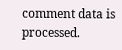comment data is processed.